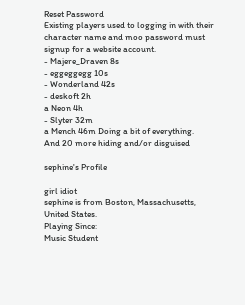Reset Password
Existing players used to logging in with their character name and moo password must signup for a website account.
- Majere_Draven 8s
- eggeggegg 10s
- Wonderland 42s
- deskoft 2h
a Neon 4h
- Slyter 32m
a Mench 46m Doing a bit of everything.
And 20 more hiding and/or disguised

sephine's Profile

girl idiot
sephine is from Boston, Massachusetts, United States.
Playing Since:
Music Student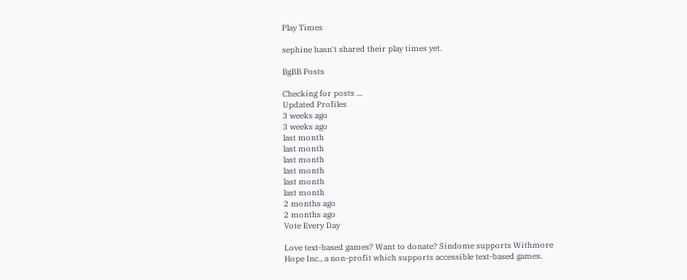Play Times

sephine hasn't shared their play times yet.

BgBB Posts

Checking for posts ...
Updated Profiles
3 weeks ago
3 weeks ago
last month
last month
last month
last month
last month
last month
2 months ago
2 months ago
Vote Every Day

Love text-based games? Want to donate? Sindome supports Withmore Hope Inc., a non-profit which supports accessible text-based games.